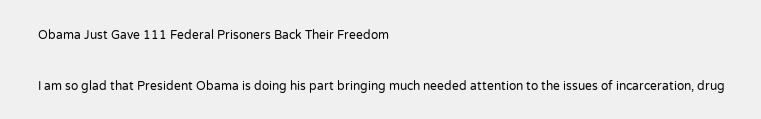Obama Just Gave 111 Federal Prisoners Back Their Freedom

I am so glad that President Obama is doing his part bringing much needed attention to the issues of incarceration, drug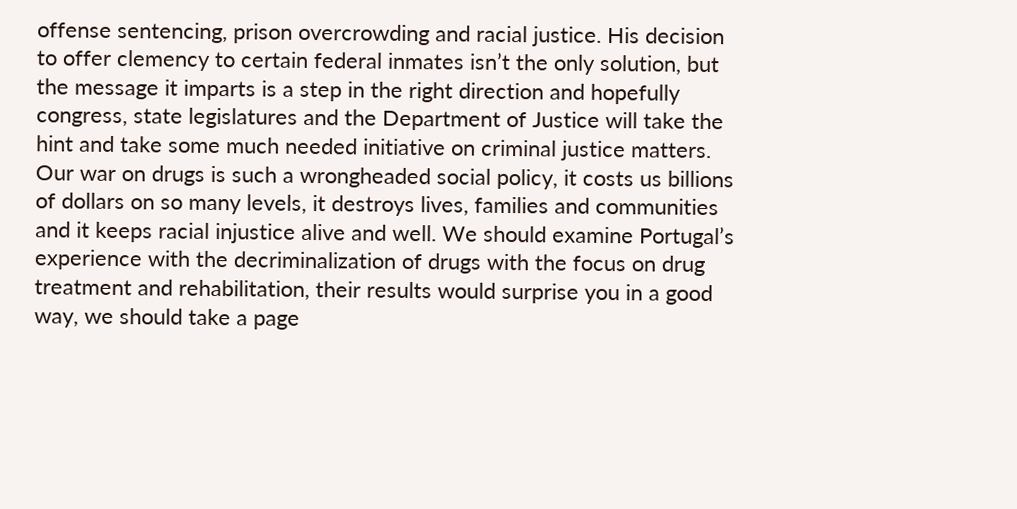offense sentencing, prison overcrowding and racial justice. His decision to offer clemency to certain federal inmates isn’t the only solution, but the message it imparts is a step in the right direction and hopefully congress, state legislatures and the Department of Justice will take the hint and take some much needed initiative on criminal justice matters. Our war on drugs is such a wrongheaded social policy, it costs us billions of dollars on so many levels, it destroys lives, families and communities and it keeps racial injustice alive and well. We should examine Portugal’s experience with the decriminalization of drugs with the focus on drug treatment and rehabilitation, their results would surprise you in a good way, we should take a page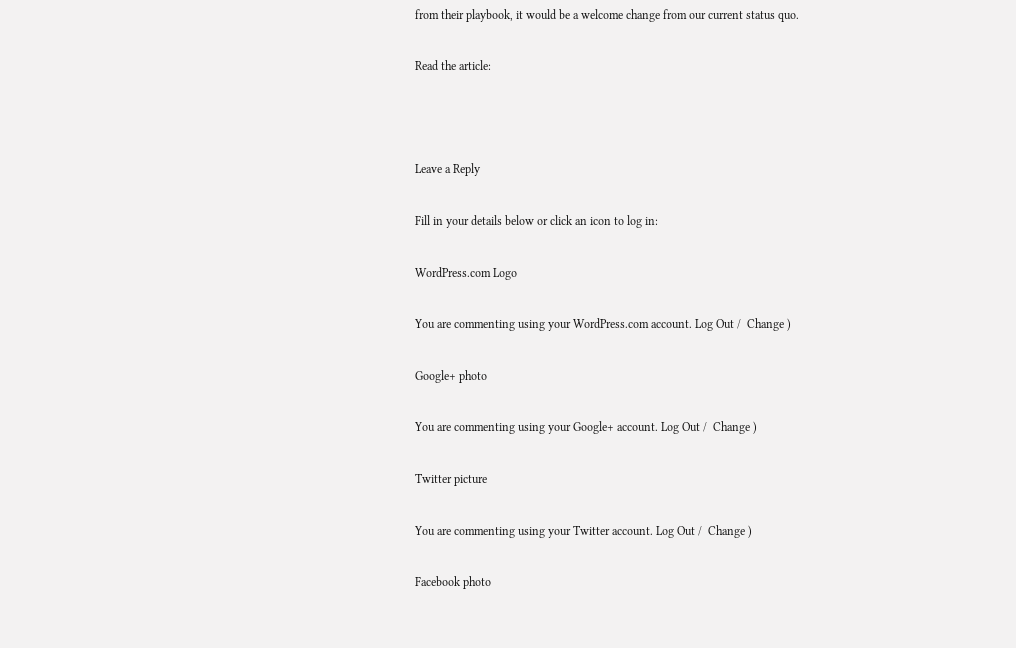from their playbook, it would be a welcome change from our current status quo.

Read the article:



Leave a Reply

Fill in your details below or click an icon to log in:

WordPress.com Logo

You are commenting using your WordPress.com account. Log Out /  Change )

Google+ photo

You are commenting using your Google+ account. Log Out /  Change )

Twitter picture

You are commenting using your Twitter account. Log Out /  Change )

Facebook photo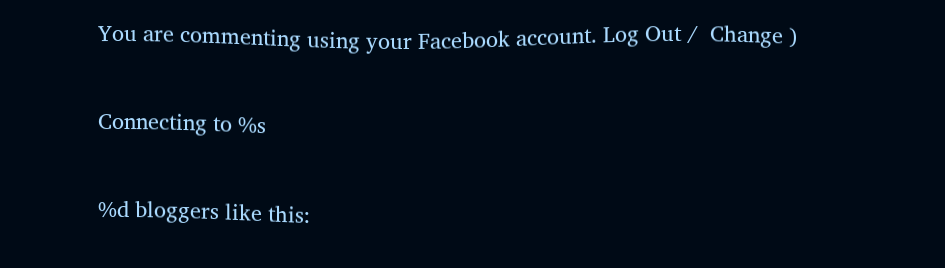You are commenting using your Facebook account. Log Out /  Change )

Connecting to %s

%d bloggers like this: